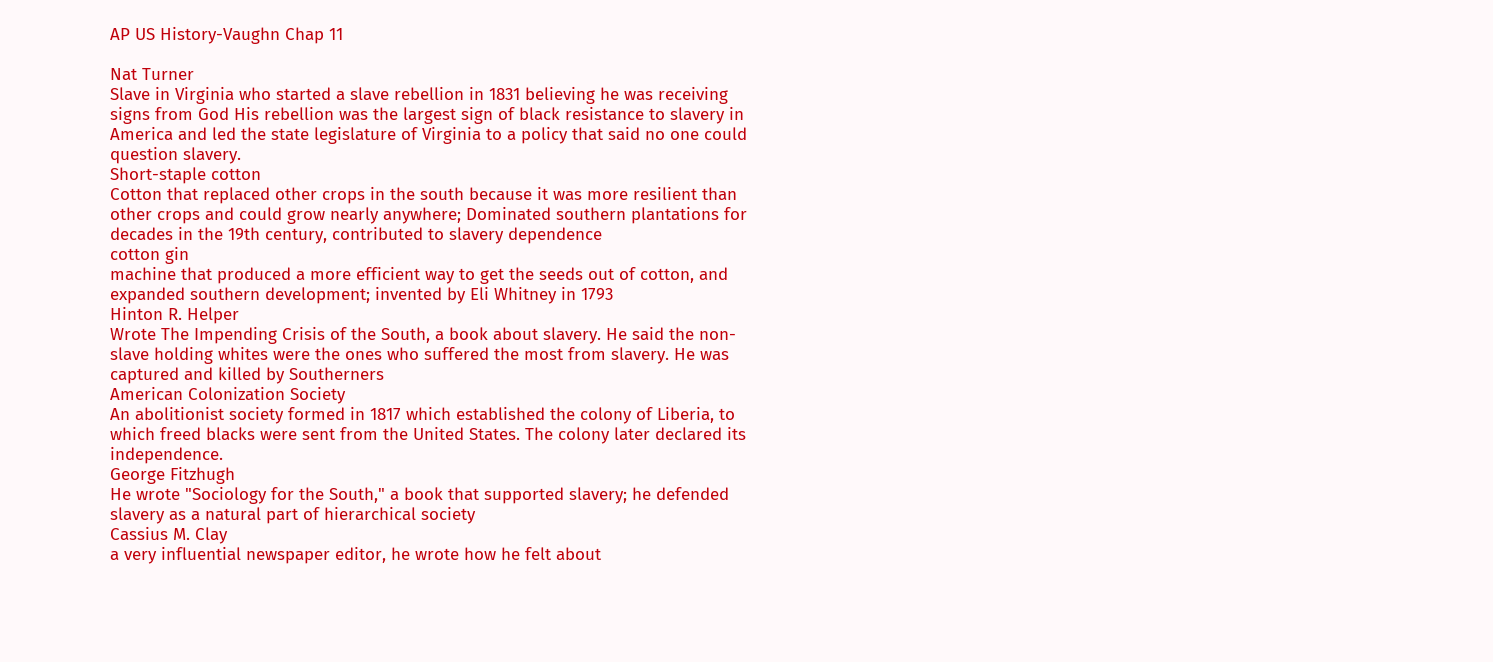AP US History-Vaughn Chap 11

Nat Turner
Slave in Virginia who started a slave rebellion in 1831 believing he was receiving signs from God His rebellion was the largest sign of black resistance to slavery in America and led the state legislature of Virginia to a policy that said no one could question slavery.
Short-staple cotton
Cotton that replaced other crops in the south because it was more resilient than other crops and could grow nearly anywhere; Dominated southern plantations for decades in the 19th century, contributed to slavery dependence
cotton gin
machine that produced a more efficient way to get the seeds out of cotton, and expanded southern development; invented by Eli Whitney in 1793
Hinton R. Helper
Wrote The Impending Crisis of the South, a book about slavery. He said the non-slave holding whites were the ones who suffered the most from slavery. He was captured and killed by Southerners
American Colonization Society
An abolitionist society formed in 1817 which established the colony of Liberia, to which freed blacks were sent from the United States. The colony later declared its independence.
George Fitzhugh
He wrote "Sociology for the South," a book that supported slavery; he defended slavery as a natural part of hierarchical society
Cassius M. Clay
a very influential newspaper editor, he wrote how he felt about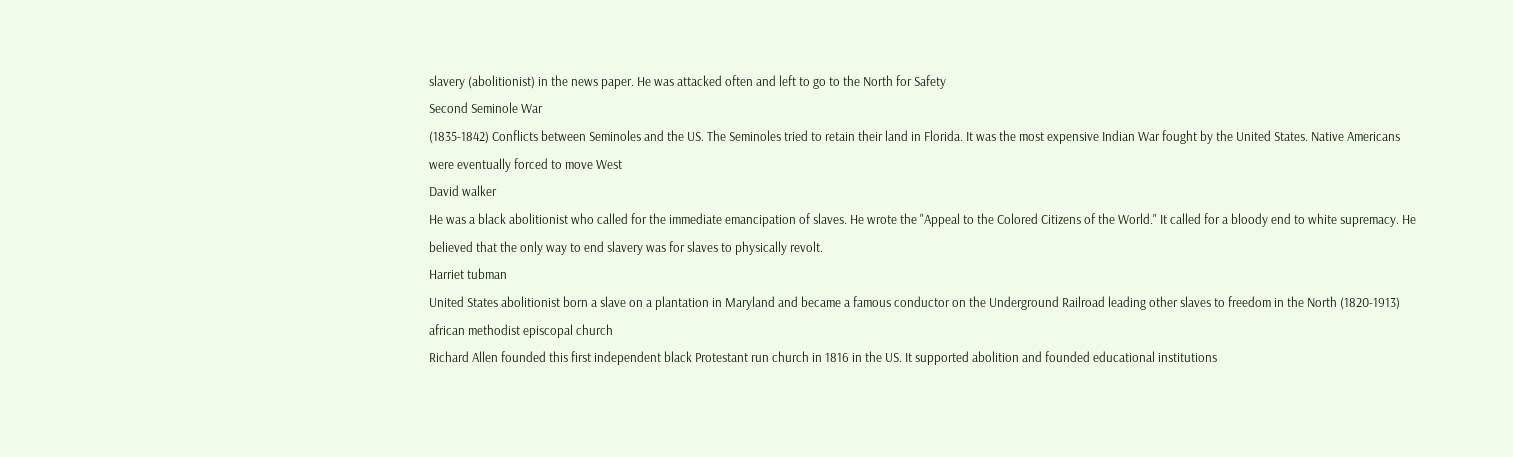slavery (abolitionist) in the news paper. He was attacked often and left to go to the North for Safety
Second Seminole War
(1835-1842) Conflicts between Seminoles and the US. The Seminoles tried to retain their land in Florida. It was the most expensive Indian War fought by the United States. Native Americans were eventually forced to move West
David walker
He was a black abolitionist who called for the immediate emancipation of slaves. He wrote the "Appeal to the Colored Citizens of the World." It called for a bloody end to white supremacy. He believed that the only way to end slavery was for slaves to physically revolt.
Harriet tubman
United States abolitionist born a slave on a plantation in Maryland and became a famous conductor on the Underground Railroad leading other slaves to freedom in the North (1820-1913)
african methodist episcopal church
Richard Allen founded this first independent black Protestant run church in 1816 in the US. It supported abolition and founded educational institutions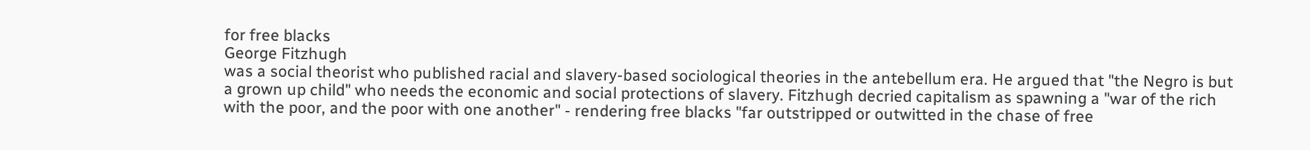for free blacks
George Fitzhugh
was a social theorist who published racial and slavery-based sociological theories in the antebellum era. He argued that "the Negro is but a grown up child" who needs the economic and social protections of slavery. Fitzhugh decried capitalism as spawning a "war of the rich with the poor, and the poor with one another" - rendering free blacks "far outstripped or outwitted in the chase of free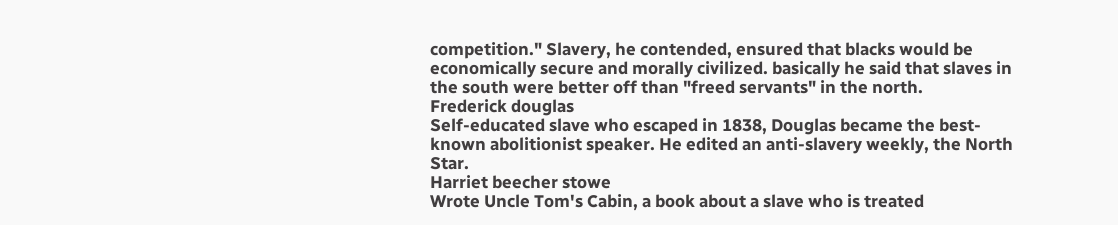competition." Slavery, he contended, ensured that blacks would be economically secure and morally civilized. basically he said that slaves in the south were better off than "freed servants" in the north.
Frederick douglas
Self-educated slave who escaped in 1838, Douglas became the best-known abolitionist speaker. He edited an anti-slavery weekly, the North Star.
Harriet beecher stowe
Wrote Uncle Tom's Cabin, a book about a slave who is treated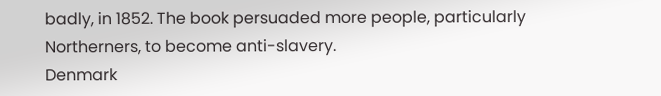badly, in 1852. The book persuaded more people, particularly Northerners, to become anti-slavery.
Denmark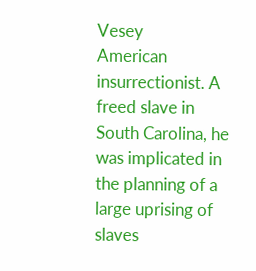Vesey
American insurrectionist. A freed slave in South Carolina, he was implicated in the planning of a large uprising of slaves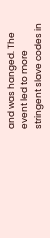and was hanged. The event led to more stringent slave codes in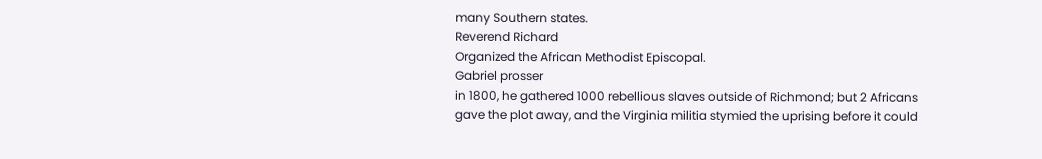many Southern states.
Reverend Richard
Organized the African Methodist Episcopal.
Gabriel prosser
in 1800, he gathered 1000 rebellious slaves outside of Richmond; but 2 Africans gave the plot away, and the Virginia militia stymied the uprising before it could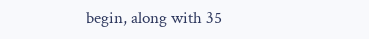begin, along with 35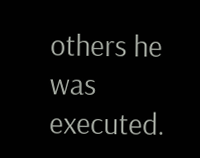others he was executed.